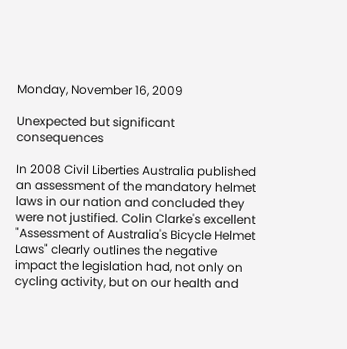Monday, November 16, 2009

Unexpected but significant consequences

In 2008 Civil Liberties Australia published an assessment of the mandatory helmet laws in our nation and concluded they were not justified. Colin Clarke's excellent "Assessment of Australia's Bicycle Helmet Laws" clearly outlines the negative impact the legislation had, not only on cycling activity, but on our health and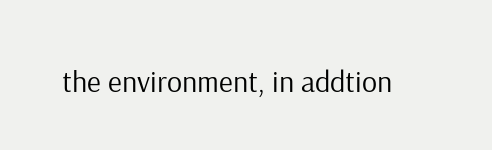the environment, in addtion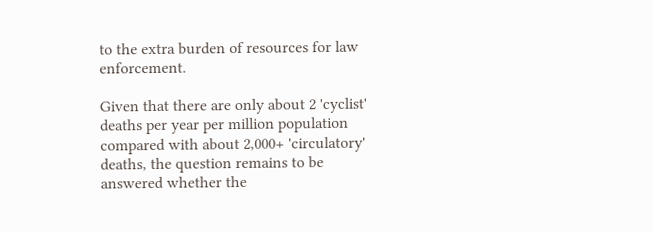to the extra burden of resources for law enforcement.

Given that there are only about 2 'cyclist' deaths per year per million population compared with about 2,000+ 'circulatory' deaths, the question remains to be answered whether the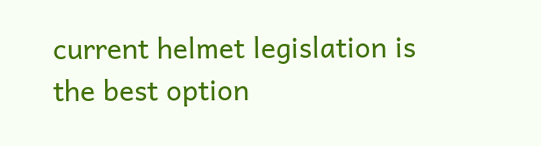current helmet legislation is the best option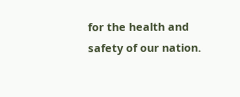for the health and safety of our nation.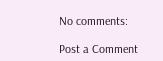No comments:

Post a Comment